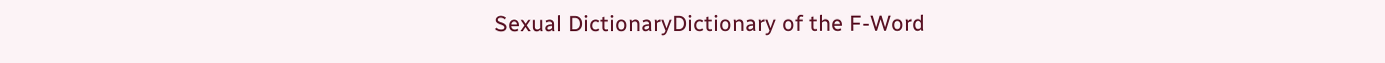Sexual DictionaryDictionary of the F-Word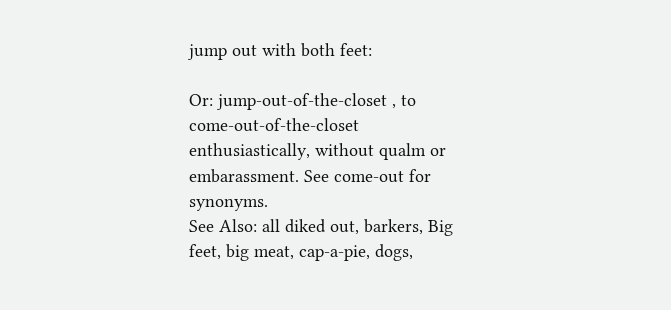jump out with both feet:

Or: jump-out-of-the-closet , to come-out-of-the-closet enthusiastically, without qualm or embarassment. See come-out for synonyms.
See Also: all diked out, barkers, Big feet, big meat, cap-a-pie, dogs,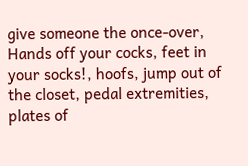give someone the once-over, Hands off your cocks, feet in your socks!, hoofs, jump out of the closet, pedal extremities, plates of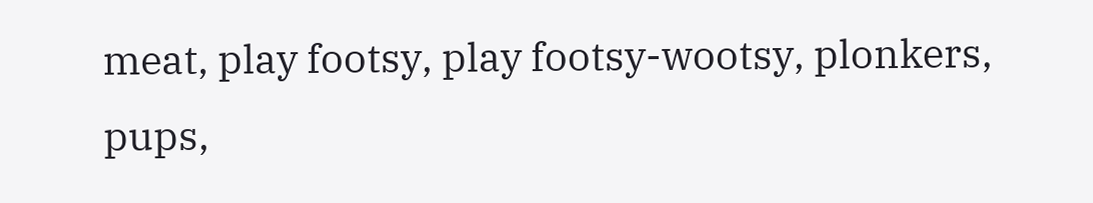meat, play footsy, play footsy-wootsy, plonkers, pups,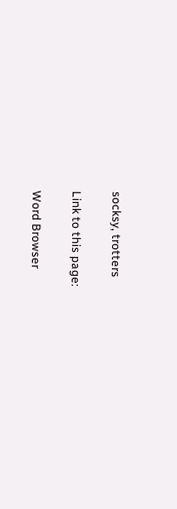socksy, trotters

Link to this page:

Word Browser